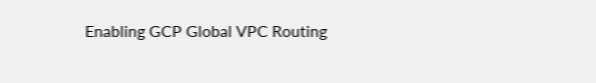Enabling GCP Global VPC Routing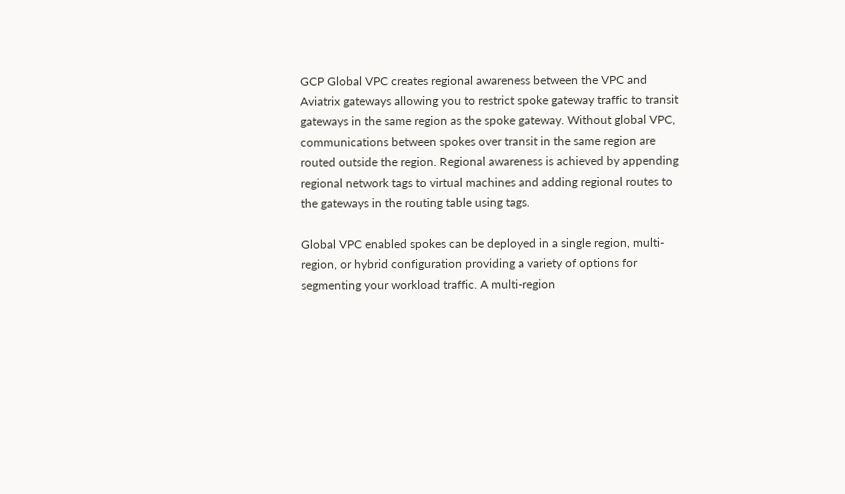GCP Global VPC creates regional awareness between the VPC and Aviatrix gateways allowing you to restrict spoke gateway traffic to transit gateways in the same region as the spoke gateway. Without global VPC, communications between spokes over transit in the same region are routed outside the region. Regional awareness is achieved by appending regional network tags to virtual machines and adding regional routes to the gateways in the routing table using tags.

Global VPC enabled spokes can be deployed in a single region, multi-region, or hybrid configuration providing a variety of options for segmenting your workload traffic. A multi-region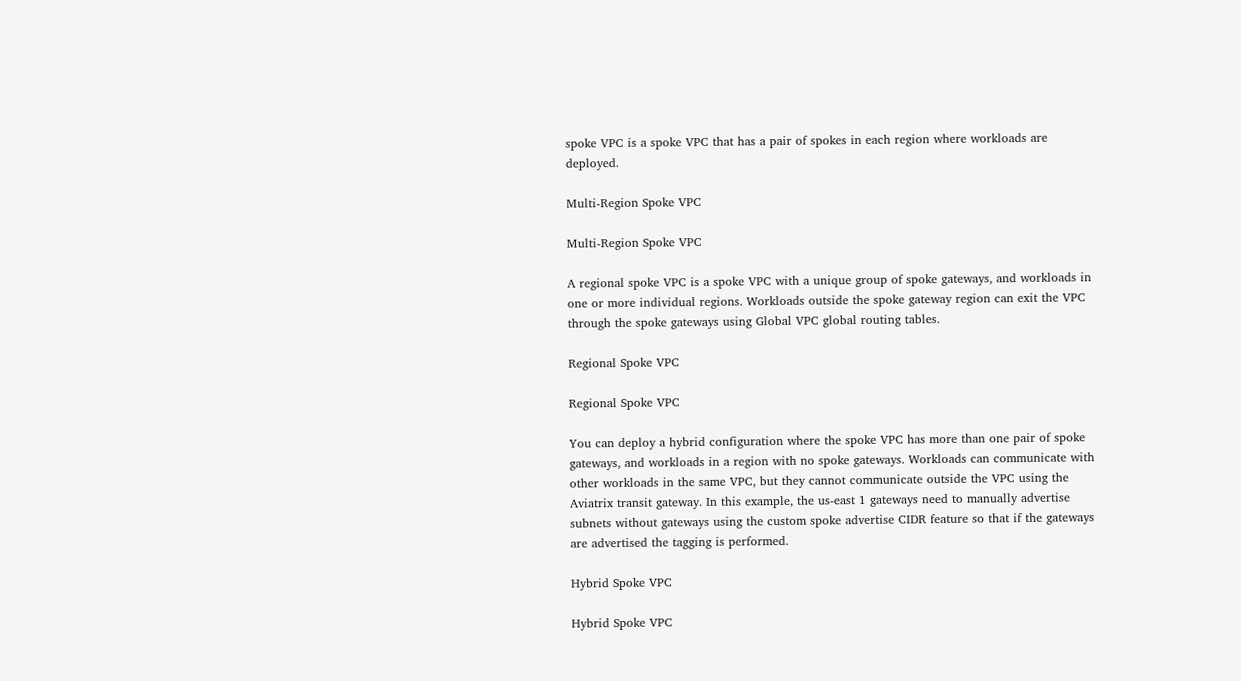spoke VPC is a spoke VPC that has a pair of spokes in each region where workloads are deployed.

Multi-Region Spoke VPC

Multi-Region Spoke VPC

A regional spoke VPC is a spoke VPC with a unique group of spoke gateways, and workloads in one or more individual regions. Workloads outside the spoke gateway region can exit the VPC through the spoke gateways using Global VPC global routing tables.

Regional Spoke VPC

Regional Spoke VPC

You can deploy a hybrid configuration where the spoke VPC has more than one pair of spoke gateways, and workloads in a region with no spoke gateways. Workloads can communicate with other workloads in the same VPC, but they cannot communicate outside the VPC using the Aviatrix transit gateway. In this example, the us-east 1 gateways need to manually advertise subnets without gateways using the custom spoke advertise CIDR feature so that if the gateways are advertised the tagging is performed.

Hybrid Spoke VPC

Hybrid Spoke VPC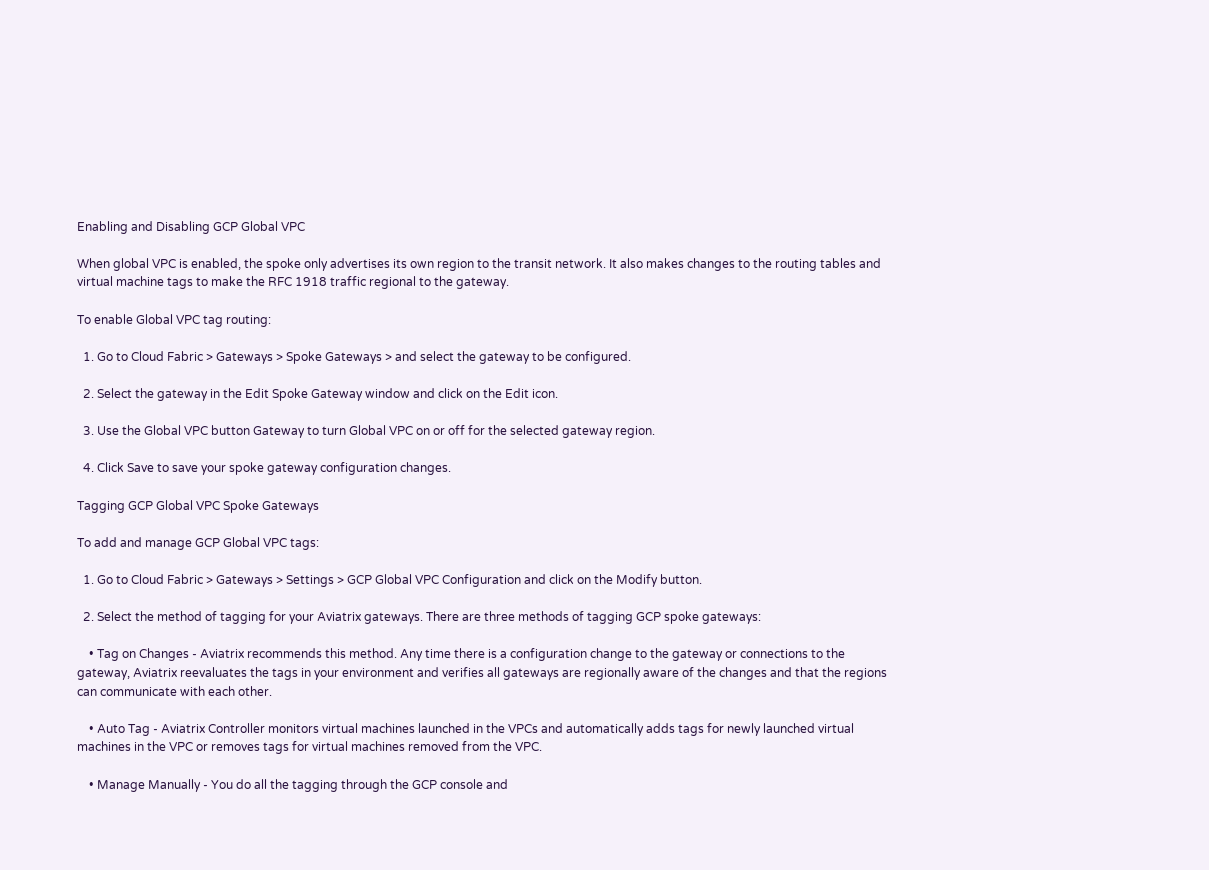Enabling and Disabling GCP Global VPC

When global VPC is enabled, the spoke only advertises its own region to the transit network. It also makes changes to the routing tables and virtual machine tags to make the RFC 1918 traffic regional to the gateway.

To enable Global VPC tag routing:

  1. Go to Cloud Fabric > Gateways > Spoke Gateways > and select the gateway to be configured.

  2. Select the gateway in the Edit Spoke Gateway window and click on the Edit icon.

  3. Use the Global VPC button Gateway to turn Global VPC on or off for the selected gateway region.

  4. Click Save to save your spoke gateway configuration changes.

Tagging GCP Global VPC Spoke Gateways

To add and manage GCP Global VPC tags:

  1. Go to Cloud Fabric > Gateways > Settings > GCP Global VPC Configuration and click on the Modify button.

  2. Select the method of tagging for your Aviatrix gateways. There are three methods of tagging GCP spoke gateways:

    • Tag on Changes - Aviatrix recommends this method. Any time there is a configuration change to the gateway or connections to the gateway, Aviatrix reevaluates the tags in your environment and verifies all gateways are regionally aware of the changes and that the regions can communicate with each other.

    • Auto Tag - Aviatrix Controller monitors virtual machines launched in the VPCs and automatically adds tags for newly launched virtual machines in the VPC or removes tags for virtual machines removed from the VPC.

    • Manage Manually - You do all the tagging through the GCP console and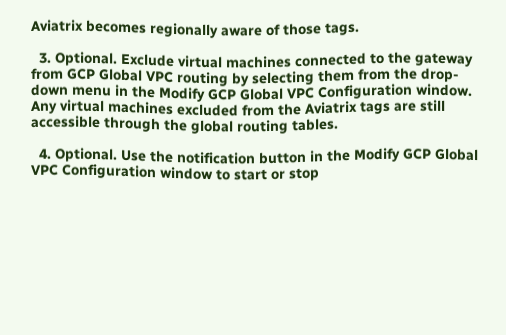Aviatrix becomes regionally aware of those tags.

  3. Optional. Exclude virtual machines connected to the gateway from GCP Global VPC routing by selecting them from the drop-down menu in the Modify GCP Global VPC Configuration window. Any virtual machines excluded from the Aviatrix tags are still accessible through the global routing tables.

  4. Optional. Use the notification button in the Modify GCP Global VPC Configuration window to start or stop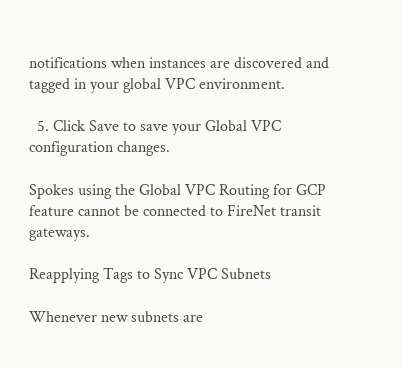notifications when instances are discovered and tagged in your global VPC environment.

  5. Click Save to save your Global VPC configuration changes.

Spokes using the Global VPC Routing for GCP feature cannot be connected to FireNet transit gateways.

Reapplying Tags to Sync VPC Subnets

Whenever new subnets are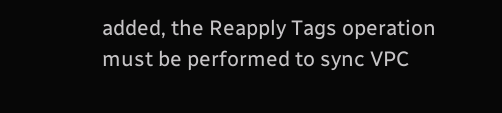added, the Reapply Tags operation must be performed to sync VPC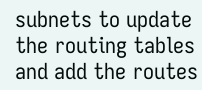subnets to update the routing tables and add the routes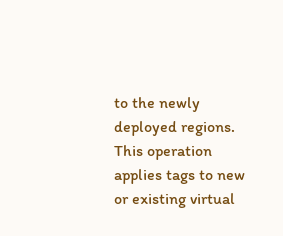to the newly deployed regions. This operation applies tags to new or existing virtual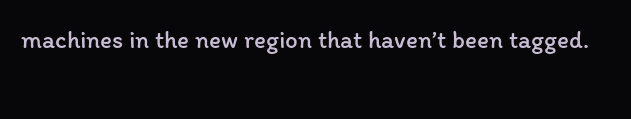machines in the new region that haven’t been tagged.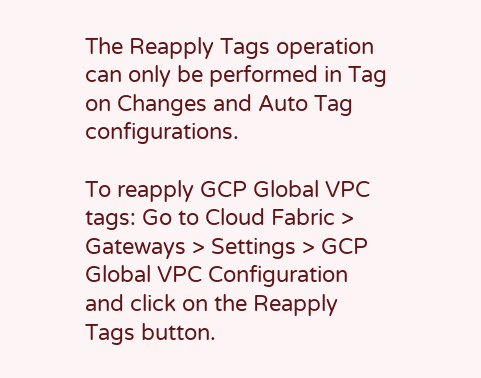The Reapply Tags operation can only be performed in Tag on Changes and Auto Tag configurations.

To reapply GCP Global VPC tags: Go to Cloud Fabric > Gateways > Settings > GCP Global VPC Configuration and click on the Reapply Tags button.